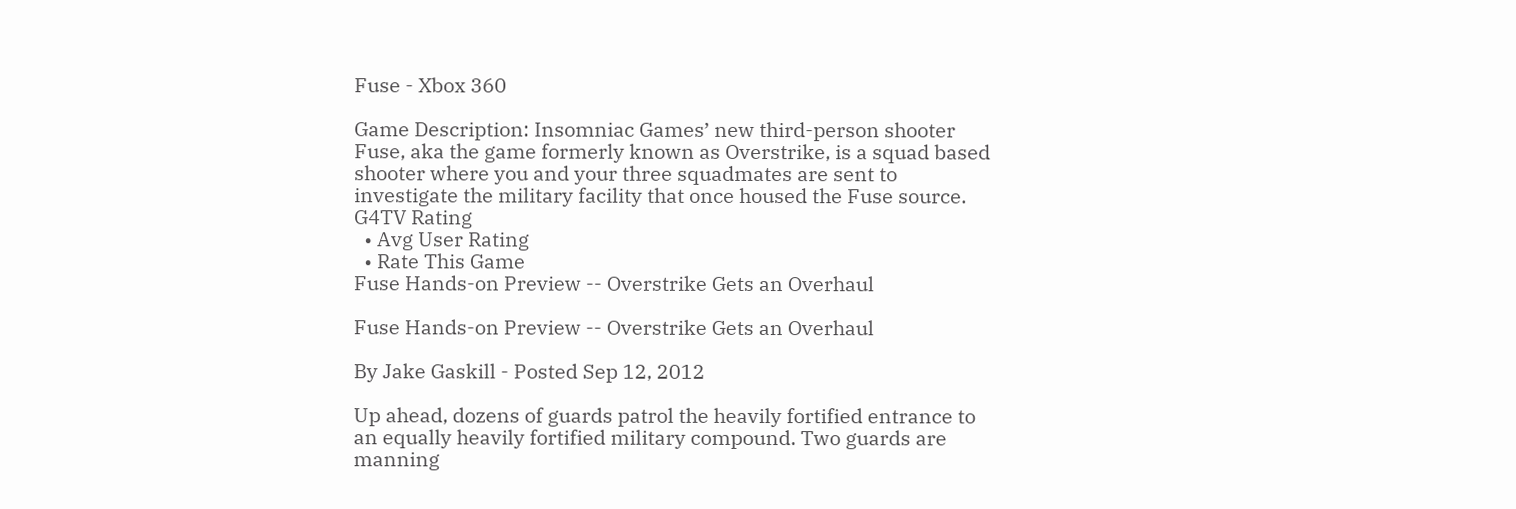Fuse - Xbox 360

Game Description: Insomniac Games’ new third-person shooter Fuse, aka the game formerly known as Overstrike, is a squad based shooter where you and your three squadmates are sent to investigate the military facility that once housed the Fuse source.
G4TV Rating
  • Avg User Rating
  • Rate This Game
Fuse Hands-on Preview -- Overstrike Gets an Overhaul

Fuse Hands-on Preview -- Overstrike Gets an Overhaul

By Jake Gaskill - Posted Sep 12, 2012

Up ahead, dozens of guards patrol the heavily fortified entrance to an equally heavily fortified military compound. Two guards are manning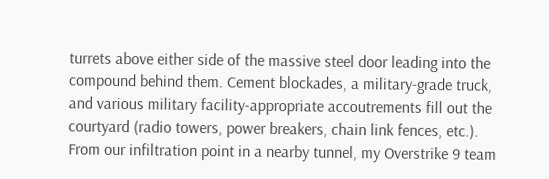turrets above either side of the massive steel door leading into the compound behind them. Cement blockades, a military-grade truck, and various military facility-appropriate accoutrements fill out the courtyard (radio towers, power breakers, chain link fences, etc.). From our infiltration point in a nearby tunnel, my Overstrike 9 team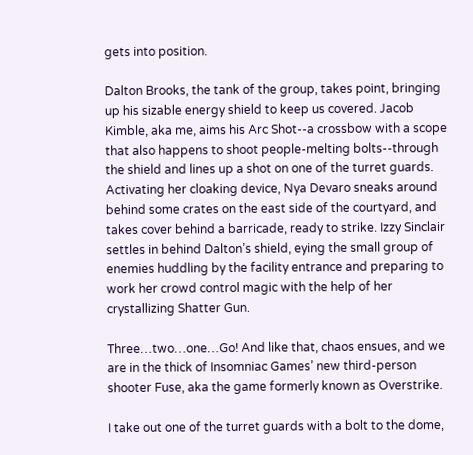gets into position.

Dalton Brooks, the tank of the group, takes point, bringing up his sizable energy shield to keep us covered. Jacob Kimble, aka me, aims his Arc Shot--a crossbow with a scope that also happens to shoot people-melting bolts--through the shield and lines up a shot on one of the turret guards. Activating her cloaking device, Nya Devaro sneaks around behind some crates on the east side of the courtyard, and takes cover behind a barricade, ready to strike. Izzy Sinclair settles in behind Dalton’s shield, eying the small group of enemies huddling by the facility entrance and preparing to work her crowd control magic with the help of her crystallizing Shatter Gun.

Three…two…one…Go! And like that, chaos ensues, and we are in the thick of Insomniac Games’ new third-person shooter Fuse, aka the game formerly known as Overstrike.

I take out one of the turret guards with a bolt to the dome,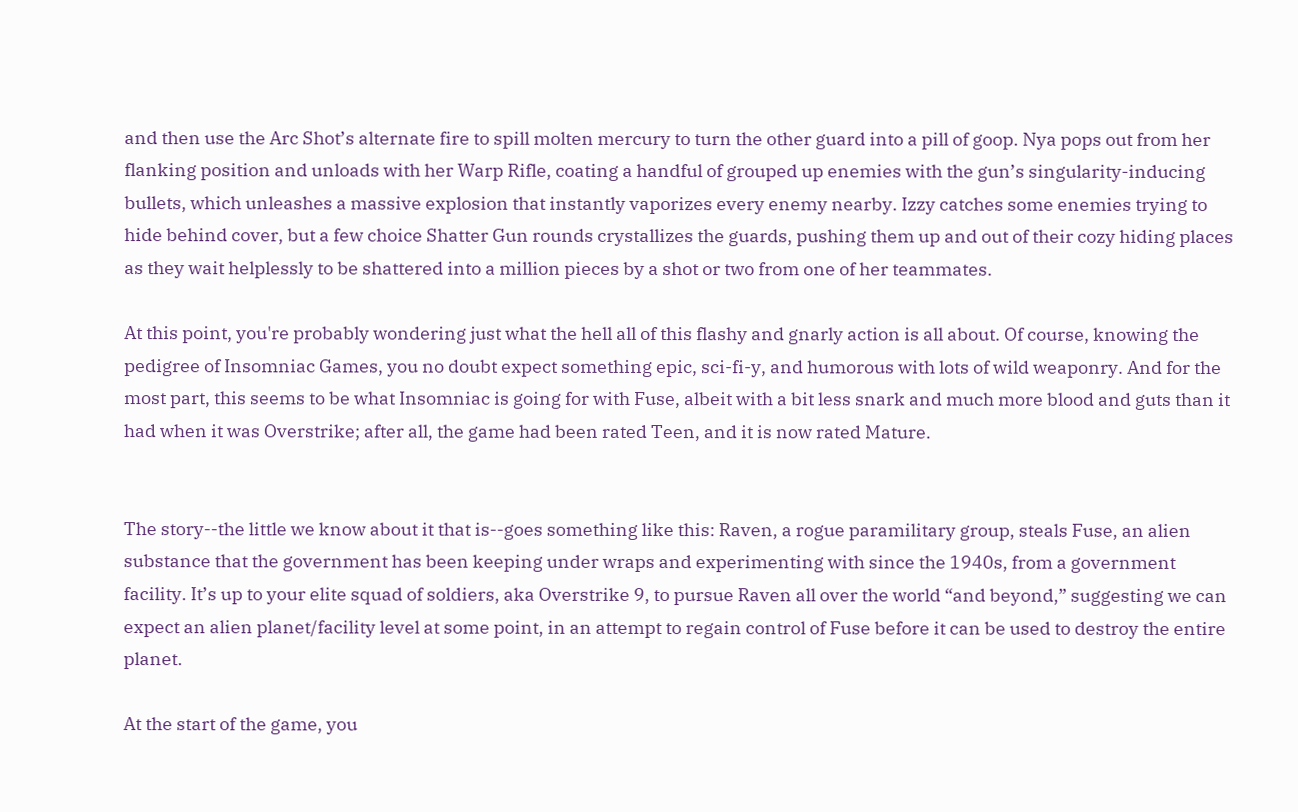and then use the Arc Shot’s alternate fire to spill molten mercury to turn the other guard into a pill of goop. Nya pops out from her flanking position and unloads with her Warp Rifle, coating a handful of grouped up enemies with the gun’s singularity-inducing bullets, which unleashes a massive explosion that instantly vaporizes every enemy nearby. Izzy catches some enemies trying to hide behind cover, but a few choice Shatter Gun rounds crystallizes the guards, pushing them up and out of their cozy hiding places as they wait helplessly to be shattered into a million pieces by a shot or two from one of her teammates.

At this point, you're probably wondering just what the hell all of this flashy and gnarly action is all about. Of course, knowing the pedigree of Insomniac Games, you no doubt expect something epic, sci-fi-y, and humorous with lots of wild weaponry. And for the most part, this seems to be what Insomniac is going for with Fuse, albeit with a bit less snark and much more blood and guts than it had when it was Overstrike; after all, the game had been rated Teen, and it is now rated Mature.


The story--the little we know about it that is--goes something like this: Raven, a rogue paramilitary group, steals Fuse, an alien substance that the government has been keeping under wraps and experimenting with since the 1940s, from a government facility. It’s up to your elite squad of soldiers, aka Overstrike 9, to pursue Raven all over the world “and beyond,” suggesting we can expect an alien planet/facility level at some point, in an attempt to regain control of Fuse before it can be used to destroy the entire planet.

At the start of the game, you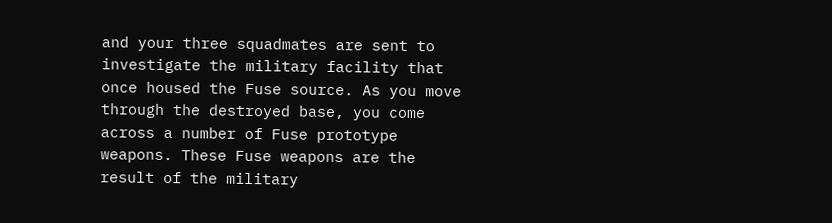and your three squadmates are sent to investigate the military facility that once housed the Fuse source. As you move through the destroyed base, you come across a number of Fuse prototype weapons. These Fuse weapons are the result of the military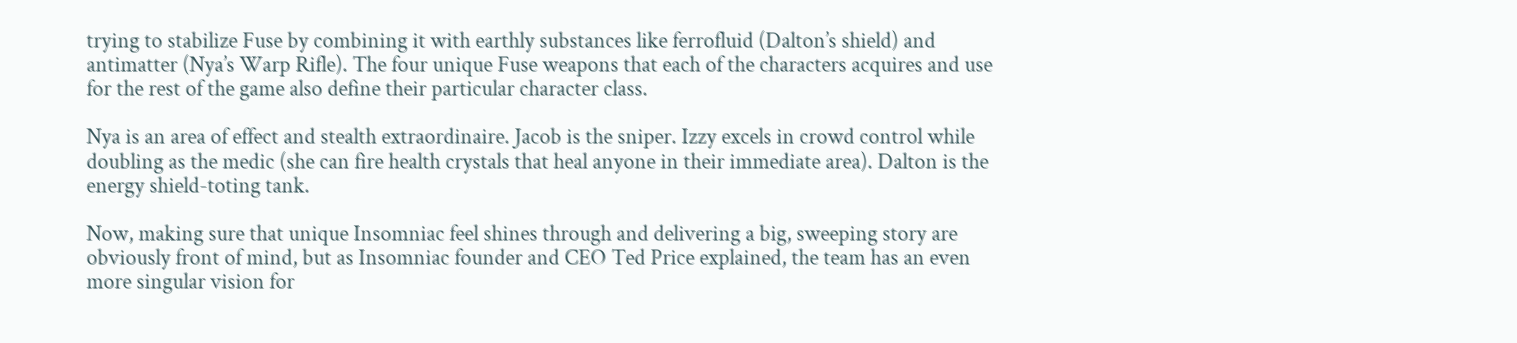trying to stabilize Fuse by combining it with earthly substances like ferrofluid (Dalton’s shield) and antimatter (Nya’s Warp Rifle). The four unique Fuse weapons that each of the characters acquires and use for the rest of the game also define their particular character class.

Nya is an area of effect and stealth extraordinaire. Jacob is the sniper. Izzy excels in crowd control while doubling as the medic (she can fire health crystals that heal anyone in their immediate area). Dalton is the energy shield-toting tank.

Now, making sure that unique Insomniac feel shines through and delivering a big, sweeping story are obviously front of mind, but as Insomniac founder and CEO Ted Price explained, the team has an even more singular vision for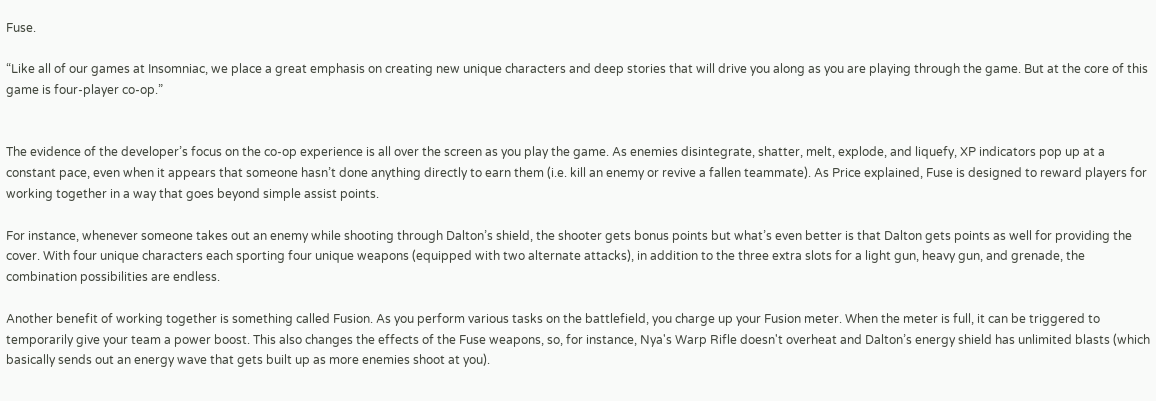Fuse.

“Like all of our games at Insomniac, we place a great emphasis on creating new unique characters and deep stories that will drive you along as you are playing through the game. But at the core of this game is four-player co-op.”


The evidence of the developer’s focus on the co-op experience is all over the screen as you play the game. As enemies disintegrate, shatter, melt, explode, and liquefy, XP indicators pop up at a constant pace, even when it appears that someone hasn’t done anything directly to earn them (i.e. kill an enemy or revive a fallen teammate). As Price explained, Fuse is designed to reward players for working together in a way that goes beyond simple assist points.

For instance, whenever someone takes out an enemy while shooting through Dalton’s shield, the shooter gets bonus points but what’s even better is that Dalton gets points as well for providing the cover. With four unique characters each sporting four unique weapons (equipped with two alternate attacks), in addition to the three extra slots for a light gun, heavy gun, and grenade, the combination possibilities are endless.

Another benefit of working together is something called Fusion. As you perform various tasks on the battlefield, you charge up your Fusion meter. When the meter is full, it can be triggered to temporarily give your team a power boost. This also changes the effects of the Fuse weapons, so, for instance, Nya's Warp Rifle doesn't overheat and Dalton’s energy shield has unlimited blasts (which basically sends out an energy wave that gets built up as more enemies shoot at you).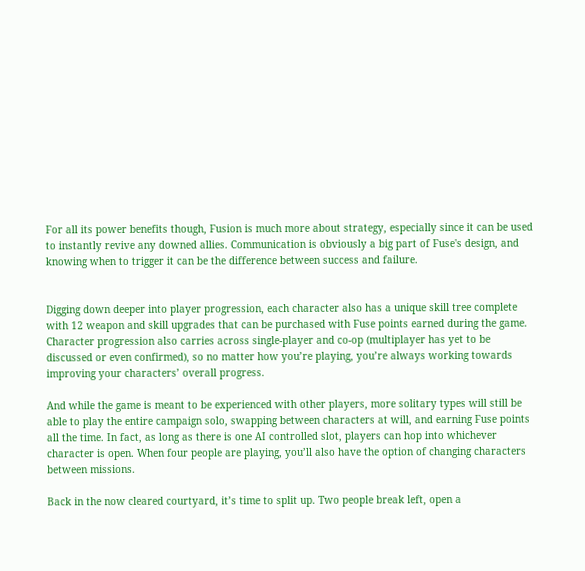For all its power benefits though, Fusion is much more about strategy, especially since it can be used to instantly revive any downed allies. Communication is obviously a big part of Fuse's design, and knowing when to trigger it can be the difference between success and failure.


Digging down deeper into player progression, each character also has a unique skill tree complete with 12 weapon and skill upgrades that can be purchased with Fuse points earned during the game. Character progression also carries across single-player and co-op (multiplayer has yet to be discussed or even confirmed), so no matter how you’re playing, you’re always working towards improving your characters’ overall progress.

And while the game is meant to be experienced with other players, more solitary types will still be able to play the entire campaign solo, swapping between characters at will, and earning Fuse points all the time. In fact, as long as there is one AI controlled slot, players can hop into whichever character is open. When four people are playing, you’ll also have the option of changing characters between missions.

Back in the now cleared courtyard, it’s time to split up. Two people break left, open a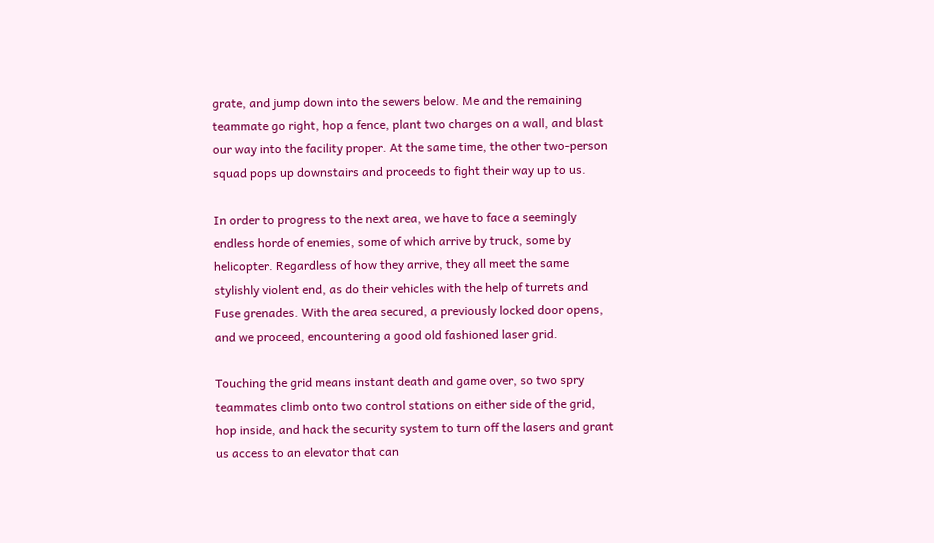grate, and jump down into the sewers below. Me and the remaining teammate go right, hop a fence, plant two charges on a wall, and blast our way into the facility proper. At the same time, the other two-person squad pops up downstairs and proceeds to fight their way up to us.

In order to progress to the next area, we have to face a seemingly endless horde of enemies, some of which arrive by truck, some by helicopter. Regardless of how they arrive, they all meet the same stylishly violent end, as do their vehicles with the help of turrets and Fuse grenades. With the area secured, a previously locked door opens, and we proceed, encountering a good old fashioned laser grid.

Touching the grid means instant death and game over, so two spry teammates climb onto two control stations on either side of the grid, hop inside, and hack the security system to turn off the lasers and grant us access to an elevator that can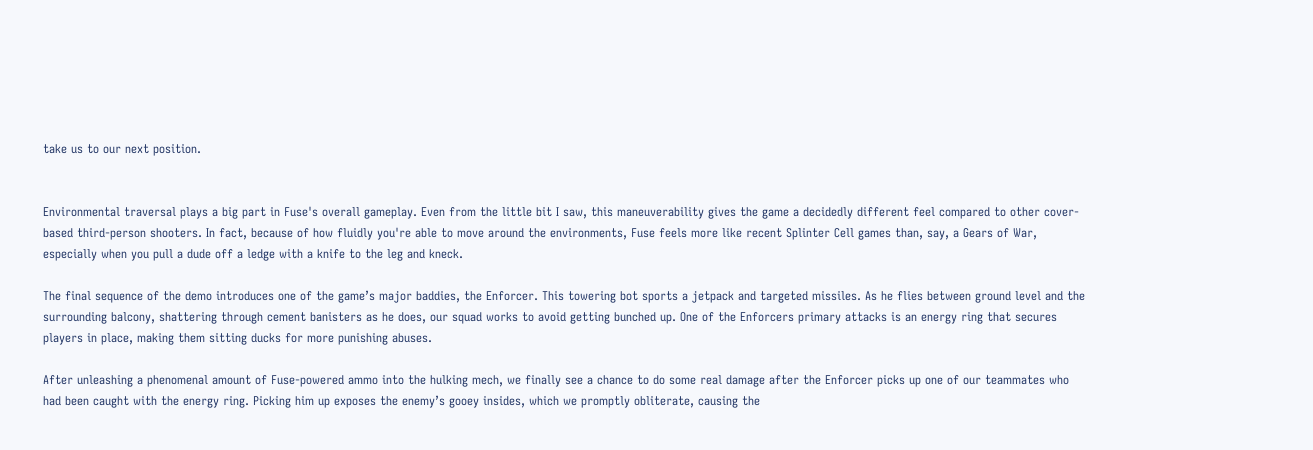take us to our next position.


Environmental traversal plays a big part in Fuse's overall gameplay. Even from the little bit I saw, this maneuverability gives the game a decidedly different feel compared to other cover-based third-person shooters. In fact, because of how fluidly you're able to move around the environments, Fuse feels more like recent Splinter Cell games than, say, a Gears of War, especially when you pull a dude off a ledge with a knife to the leg and kneck.

The final sequence of the demo introduces one of the game’s major baddies, the Enforcer. This towering bot sports a jetpack and targeted missiles. As he flies between ground level and the surrounding balcony, shattering through cement banisters as he does, our squad works to avoid getting bunched up. One of the Enforcers primary attacks is an energy ring that secures players in place, making them sitting ducks for more punishing abuses.

After unleashing a phenomenal amount of Fuse-powered ammo into the hulking mech, we finally see a chance to do some real damage after the Enforcer picks up one of our teammates who had been caught with the energy ring. Picking him up exposes the enemy’s gooey insides, which we promptly obliterate, causing the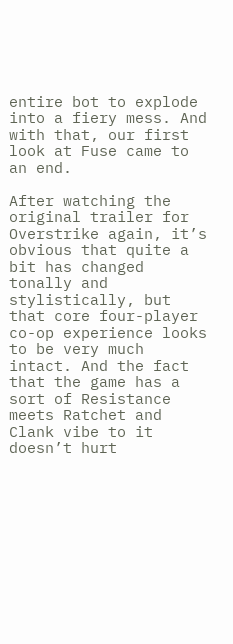entire bot to explode into a fiery mess. And with that, our first look at Fuse came to an end.

After watching the original trailer for Overstrike again, it’s obvious that quite a bit has changed tonally and stylistically, but that core four-player co-op experience looks to be very much intact. And the fact that the game has a sort of Resistance meets Ratchet and Clank vibe to it doesn’t hurt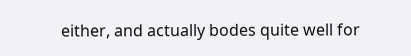either, and actually bodes quite well for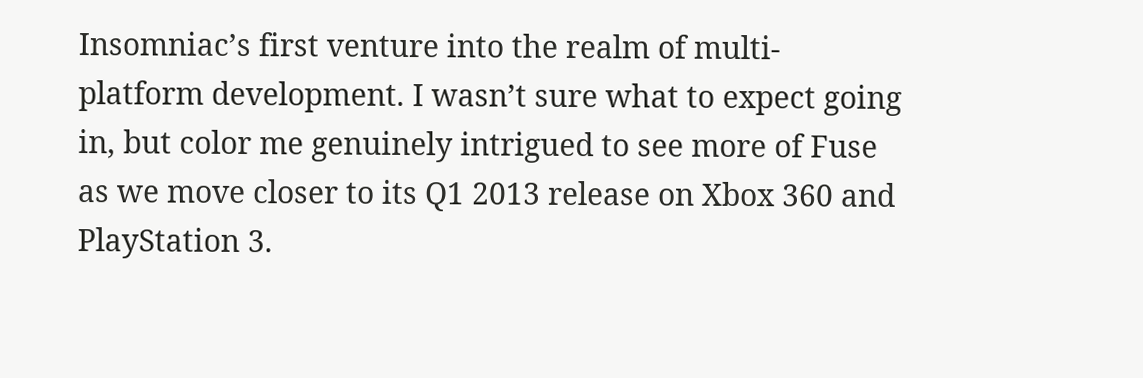Insomniac’s first venture into the realm of multi-platform development. I wasn’t sure what to expect going in, but color me genuinely intrigued to see more of Fuse as we move closer to its Q1 2013 release on Xbox 360 and PlayStation 3.